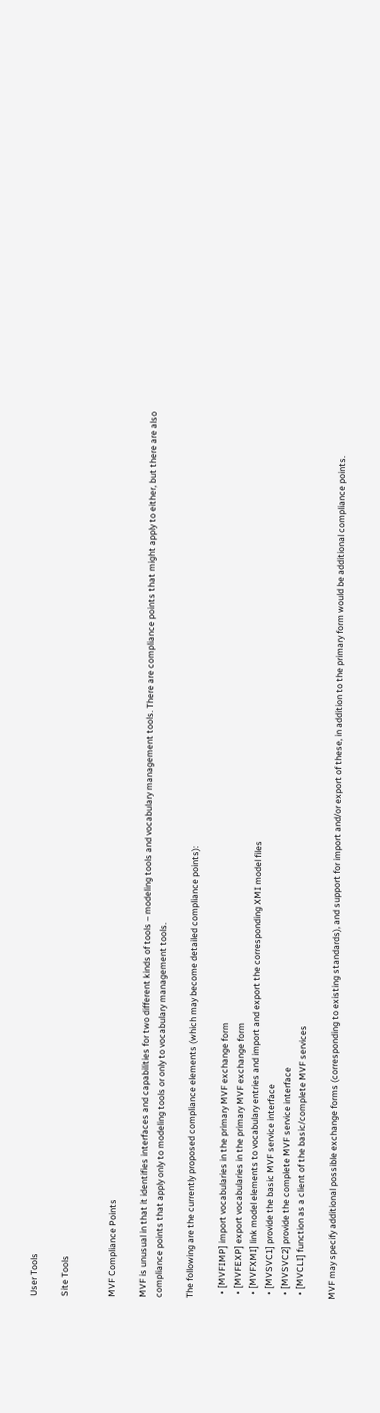User Tools

Site Tools


MVF Compliance Points

MVF is unusual in that it identifies interfaces and capabilities for two different kinds of tools – modeling tools and vocabulary management tools. There are compliance points that might apply to either, but there are also compliance points that apply only to modeling tools or only to vocabulary management tools.

The following are the currently proposed compliance elements (which may become detailed compliance points):

  • [MVFIMP] import vocabularies in the primary MVF exchange form
  • [MVFEXP] export vocabularies in the primary MVF exchange form
  • [MVFXMI] link model elements to vocabulary entries and import and export the corresponding XMI model files
  • [MVSVC1] provide the basic MVF service interface
  • [MVSVC2] provide the complete MVF service interface
  • [MVCLI] function as a client of the basic/complete MVF services

MVF may specify additional possible exchange forms (corresponding to existing standards), and support for import and/or export of these, in addition to the primary form would be additional compliance points.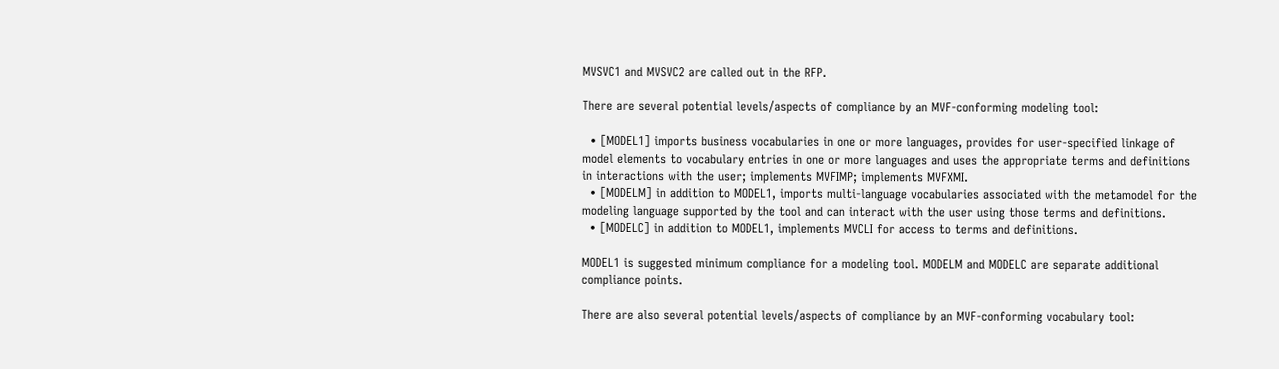MVSVC1 and MVSVC2 are called out in the RFP.

There are several potential levels/aspects of compliance by an MVF-conforming modeling tool:

  • [MODEL1] imports business vocabularies in one or more languages, provides for user-specified linkage of model elements to vocabulary entries in one or more languages and uses the appropriate terms and definitions in interactions with the user; implements MVFIMP; implements MVFXMI.
  • [MODELM] in addition to MODEL1, imports multi-language vocabularies associated with the metamodel for the modeling language supported by the tool and can interact with the user using those terms and definitions.
  • [MODELC] in addition to MODEL1, implements MVCLI for access to terms and definitions.

MODEL1 is suggested minimum compliance for a modeling tool. MODELM and MODELC are separate additional compliance points.

There are also several potential levels/aspects of compliance by an MVF-conforming vocabulary tool: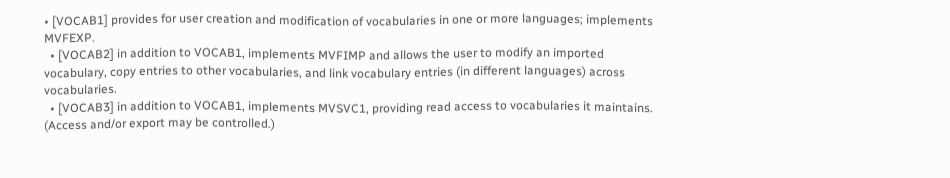• [VOCAB1] provides for user creation and modification of vocabularies in one or more languages; implements MVFEXP.
  • [VOCAB2] in addition to VOCAB1, implements MVFIMP and allows the user to modify an imported vocabulary, copy entries to other vocabularies, and link vocabulary entries (in different languages) across vocabularies.
  • [VOCAB3] in addition to VOCAB1, implements MVSVC1, providing read access to vocabularies it maintains. (Access and/or export may be controlled.)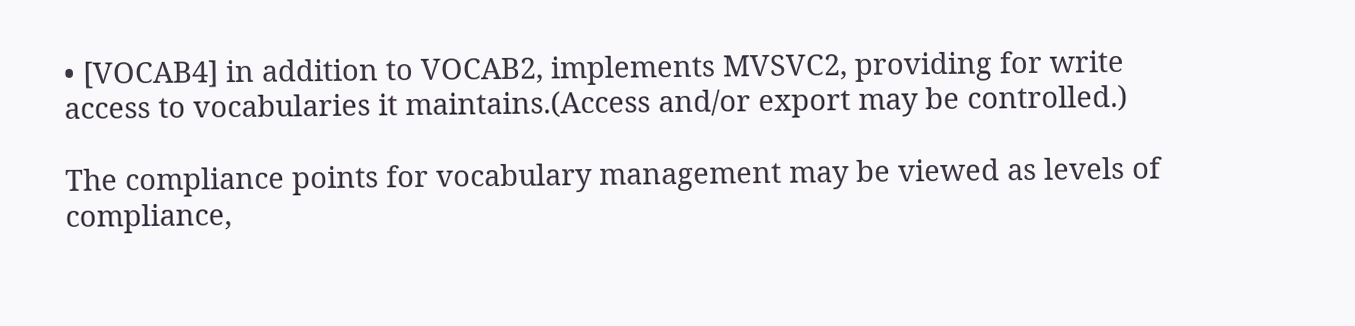• [VOCAB4] in addition to VOCAB2, implements MVSVC2, providing for write access to vocabularies it maintains.(Access and/or export may be controlled.)

The compliance points for vocabulary management may be viewed as levels of compliance,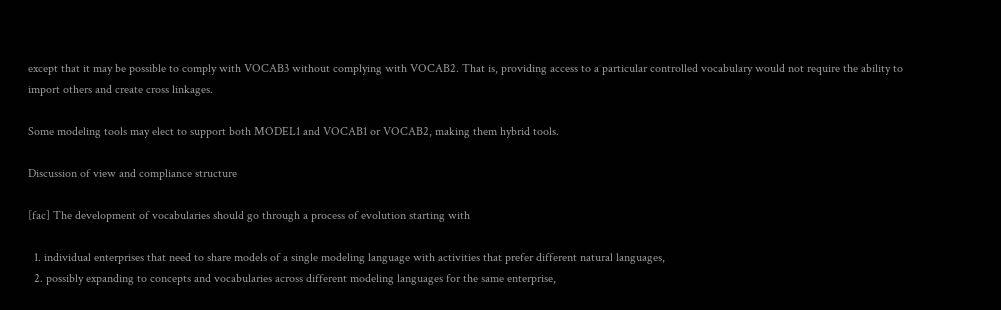except that it may be possible to comply with VOCAB3 without complying with VOCAB2. That is, providing access to a particular controlled vocabulary would not require the ability to import others and create cross linkages.

Some modeling tools may elect to support both MODEL1 and VOCAB1 or VOCAB2, making them hybrid tools.

Discussion of view and compliance structure

[fac] The development of vocabularies should go through a process of evolution starting with

  1. individual enterprises that need to share models of a single modeling language with activities that prefer different natural languages,
  2. possibly expanding to concepts and vocabularies across different modeling languages for the same enterprise,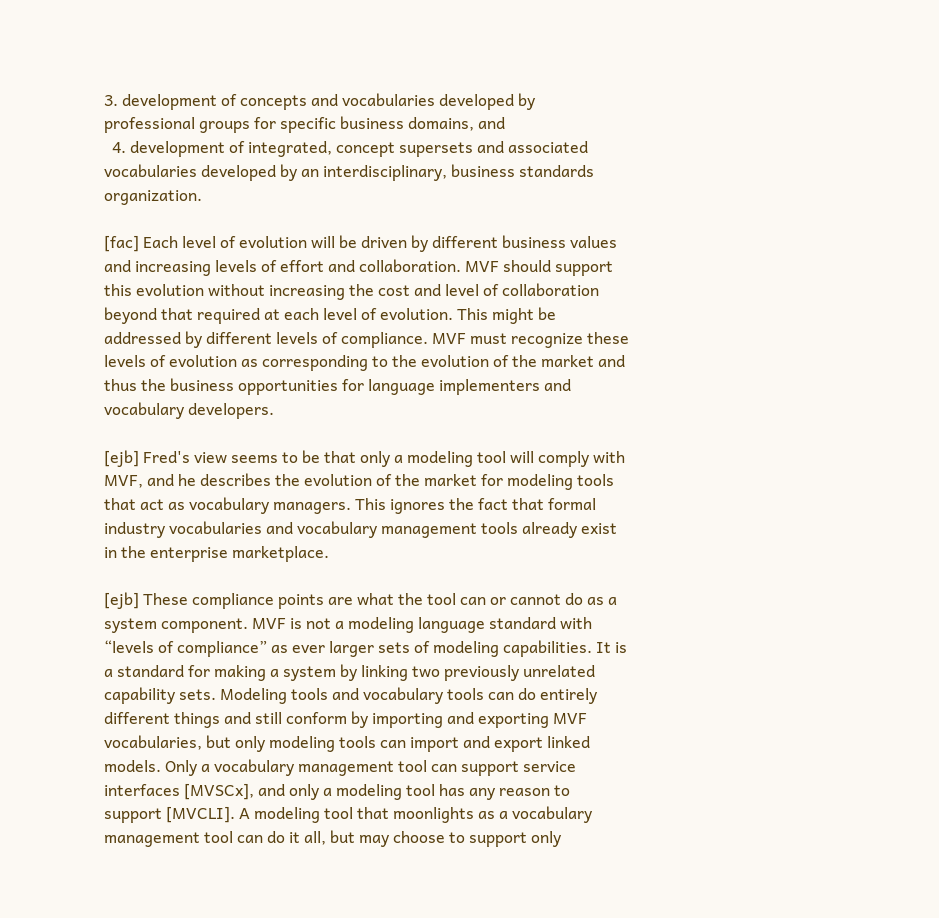3. development of concepts and vocabularies developed by professional groups for specific business domains, and
  4. development of integrated, concept supersets and associated vocabularies developed by an interdisciplinary, business standards organization.

[fac] Each level of evolution will be driven by different business values and increasing levels of effort and collaboration. MVF should support this evolution without increasing the cost and level of collaboration beyond that required at each level of evolution. This might be addressed by different levels of compliance. MVF must recognize these levels of evolution as corresponding to the evolution of the market and thus the business opportunities for language implementers and vocabulary developers.

[ejb] Fred's view seems to be that only a modeling tool will comply with MVF, and he describes the evolution of the market for modeling tools that act as vocabulary managers. This ignores the fact that formal industry vocabularies and vocabulary management tools already exist in the enterprise marketplace.

[ejb] These compliance points are what the tool can or cannot do as a system component. MVF is not a modeling language standard with “levels of compliance” as ever larger sets of modeling capabilities. It is a standard for making a system by linking two previously unrelated capability sets. Modeling tools and vocabulary tools can do entirely different things and still conform by importing and exporting MVF vocabularies, but only modeling tools can import and export linked models. Only a vocabulary management tool can support service interfaces [MVSCx], and only a modeling tool has any reason to support [MVCLI]. A modeling tool that moonlights as a vocabulary management tool can do it all, but may choose to support only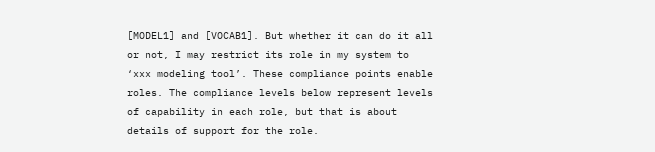[MODEL1] and [VOCAB1]. But whether it can do it all or not, I may restrict its role in my system to ‘xxx modeling tool’. These compliance points enable roles. The compliance levels below represent levels of capability in each role, but that is about details of support for the role.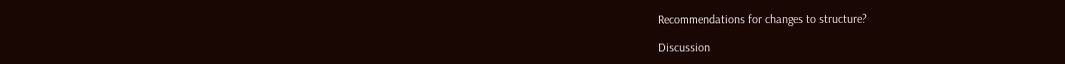Recommendations for changes to structure?

Discussion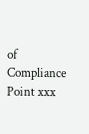of Compliance Point xxx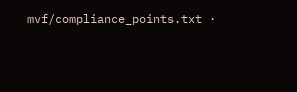mvf/compliance_points.txt ·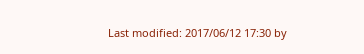Last modified: 2017/06/12 17:30 by